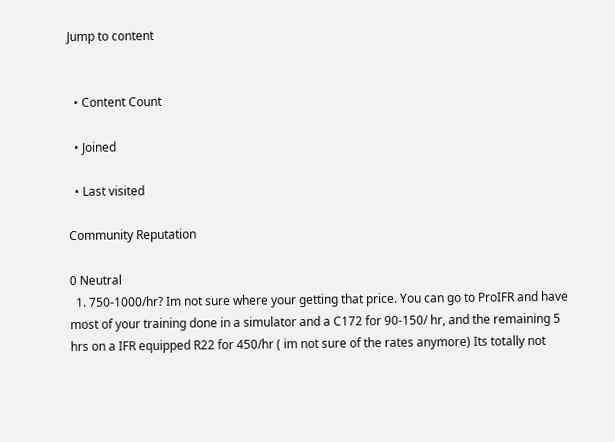Jump to content


  • Content Count

  • Joined

  • Last visited

Community Reputation

0 Neutral
  1. 750-1000/hr? Im not sure where your getting that price. You can go to ProIFR and have most of your training done in a simulator and a C172 for 90-150/ hr, and the remaining 5 hrs on a IFR equipped R22 for 450/hr ( im not sure of the rates anymore) Its totally not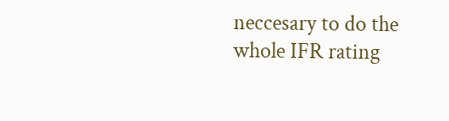neccesary to do the whole IFR rating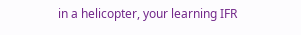in a helicopter, your learning IFR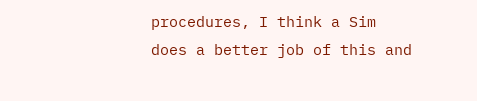procedures, I think a Sim does a better job of this and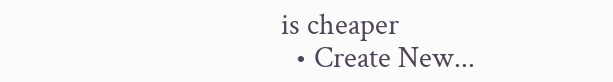is cheaper
  • Create New...